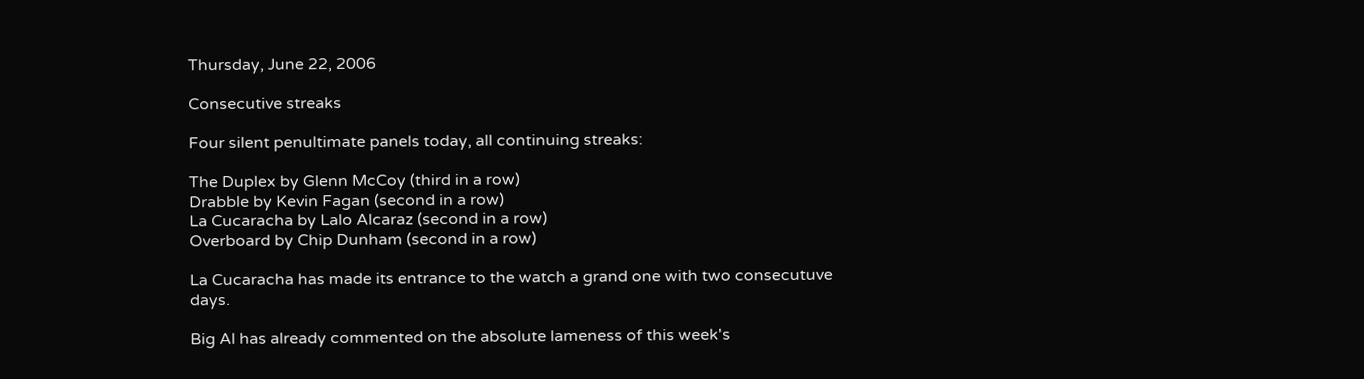Thursday, June 22, 2006

Consecutive streaks

Four silent penultimate panels today, all continuing streaks:

The Duplex by Glenn McCoy (third in a row)
Drabble by Kevin Fagan (second in a row)
La Cucaracha by Lalo Alcaraz (second in a row)
Overboard by Chip Dunham (second in a row)

La Cucaracha has made its entrance to the watch a grand one with two consecutuve days.

Big Al has already commented on the absolute lameness of this week's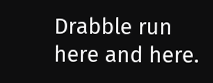Drabble run here and here.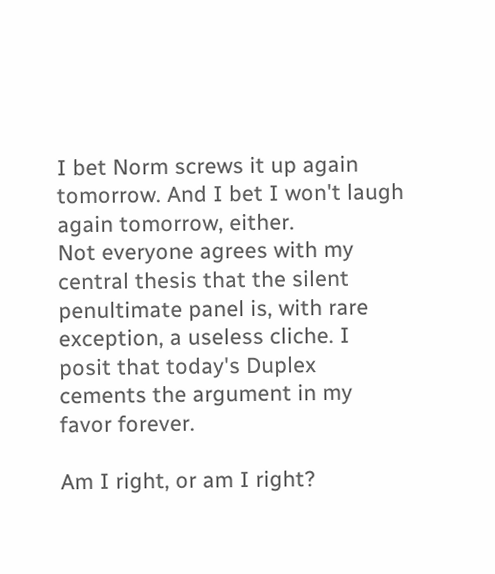I bet Norm screws it up again tomorrow. And I bet I won't laugh again tomorrow, either.
Not everyone agrees with my central thesis that the silent penultimate panel is, with rare exception, a useless cliche. I posit that today's Duplex cements the argument in my favor forever.

Am I right, or am I right?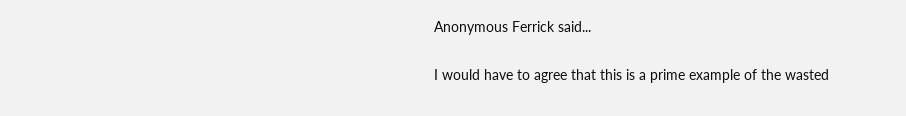Anonymous Ferrick said...

I would have to agree that this is a prime example of the wasted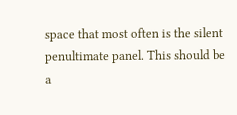space that most often is the silent penultimate panel. This should be a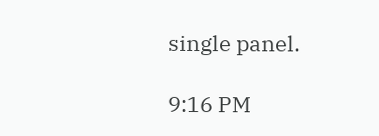single panel.

9:16 PM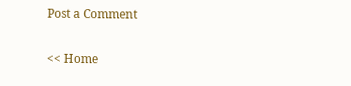Post a Comment

<< Home